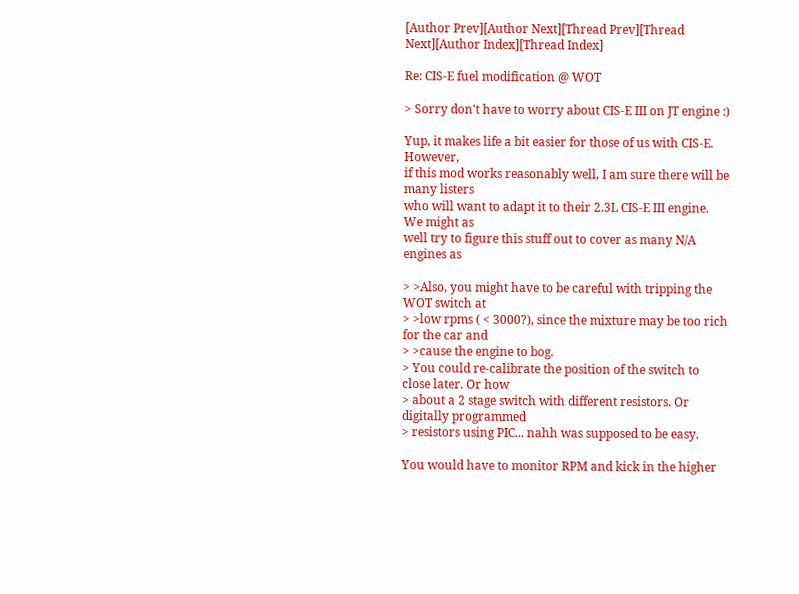[Author Prev][Author Next][Thread Prev][Thread Next][Author Index][Thread Index]

Re: CIS-E fuel modification @ WOT

> Sorry don't have to worry about CIS-E III on JT engine :)

Yup, it makes life a bit easier for those of us with CIS-E.  However,
if this mod works reasonably well, I am sure there will be many listers
who will want to adapt it to their 2.3L CIS-E III engine.  We might as
well try to figure this stuff out to cover as many N/A engines as

> >Also, you might have to be careful with tripping the WOT switch at
> >low rpms ( < 3000?), since the mixture may be too rich for the car and
> >cause the engine to bog.
> You could re-calibrate the position of the switch to close later. Or how
> about a 2 stage switch with different resistors. Or digitally programmed
> resistors using PIC... nahh was supposed to be easy.

You would have to monitor RPM and kick in the higher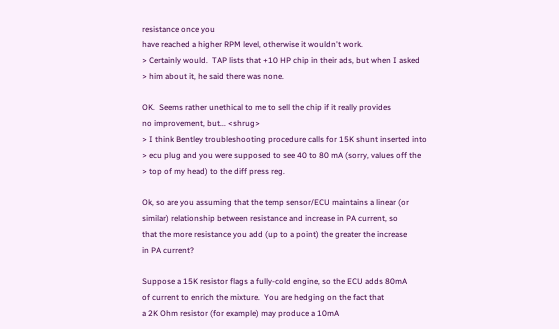resistance once you
have reached a higher RPM level, otherwise it wouldn't work.
> Certainly would.  TAP lists that +10 HP chip in their ads, but when I asked
> him about it, he said there was none.

OK.  Seems rather unethical to me to sell the chip if it really provides
no improvement, but... <shrug>
> I think Bentley troubleshooting procedure calls for 15K shunt inserted into
> ecu plug and you were supposed to see 40 to 80 mA (sorry, values off the
> top of my head) to the diff press reg.

Ok, so are you assuming that the temp sensor/ECU maintains a linear (or
similar) relationship between resistance and increase in PA current, so
that the more resistance you add (up to a point) the greater the increase
in PA current?

Suppose a 15K resistor flags a fully-cold engine, so the ECU adds 80mA
of current to enrich the mixture.  You are hedging on the fact that
a 2K Ohm resistor (for example) may produce a 10mA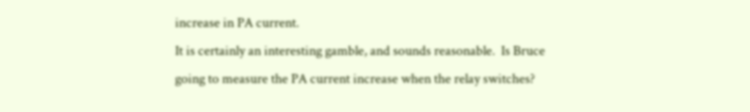increase in PA current.
It is certainly an interesting gamble, and sounds reasonable.  Is Bruce
going to measure the PA current increase when the relay switches?